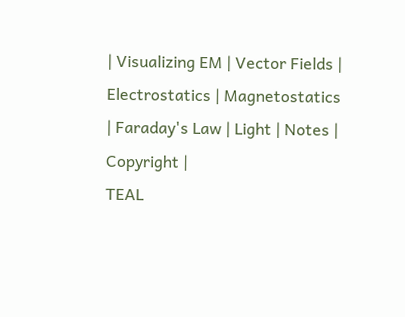| Visualizing EM | Vector Fields | Electrostatics | Magnetostatics | Faraday's Law | Light | Notes | Copyright |
TEAL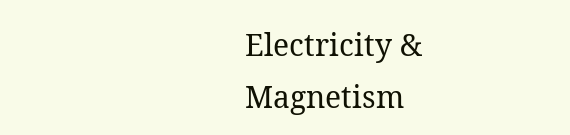Electricity & Magnetism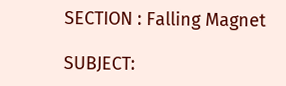SECTION : Falling Magnet

SUBJECT: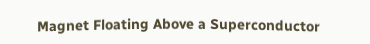Magnet Floating Above a Superconductor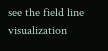see the field line visualization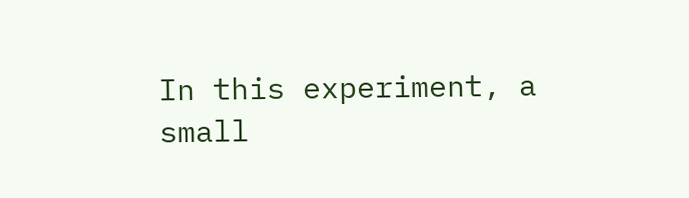In this experiment, a small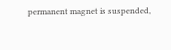permanent magnet is suspended,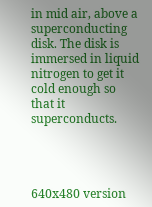in mid air, above a superconducting disk. The disk is immersed in liquid nitrogen to get it cold enough so that it superconducts.




640x480 version